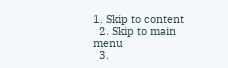1. Skip to content
  2. Skip to main menu
  3.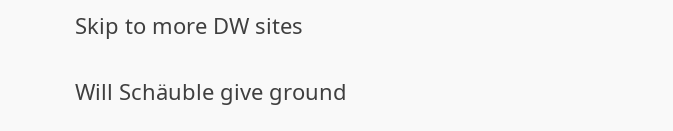Skip to more DW sites

Will Schäuble give ground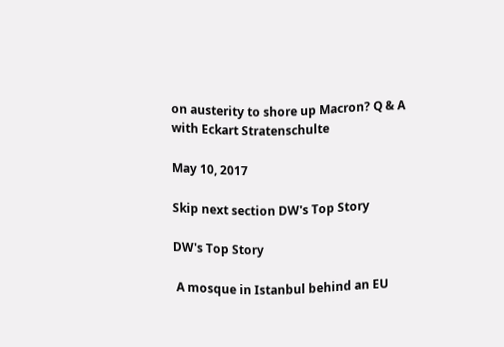on austerity to shore up Macron? Q & A with Eckart Stratenschulte

May 10, 2017

Skip next section DW's Top Story

DW's Top Story

 A mosque in Istanbul behind an EU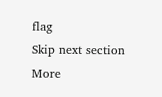flag
Skip next section More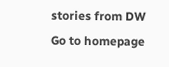stories from DW
Go to homepage